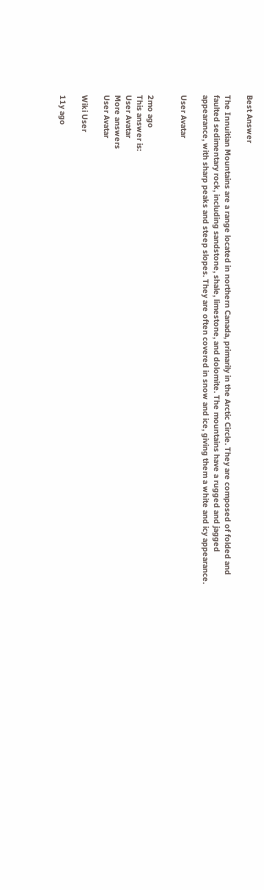Best Answer

The Innuitian Mountains are a range located in northern Canada, primarily in the Arctic Circle. They are composed of folded and faulted sedimentary rock, including sandstone, shale, limestone, and dolomite. The mountains have a rugged and jagged appearance, with sharp peaks and steep slopes. They are often covered in snow and ice, giving them a white and icy appearance.

User Avatar


2mo ago
This answer is:
User Avatar
More answers
User Avatar

Wiki User

11y ago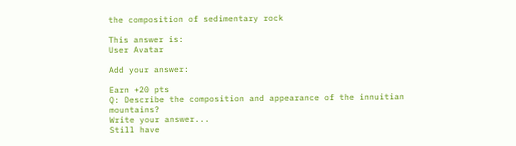the composition of sedimentary rock

This answer is:
User Avatar

Add your answer:

Earn +20 pts
Q: Describe the composition and appearance of the innuitian mountains?
Write your answer...
Still have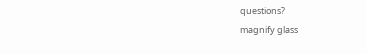questions?
magnify glass